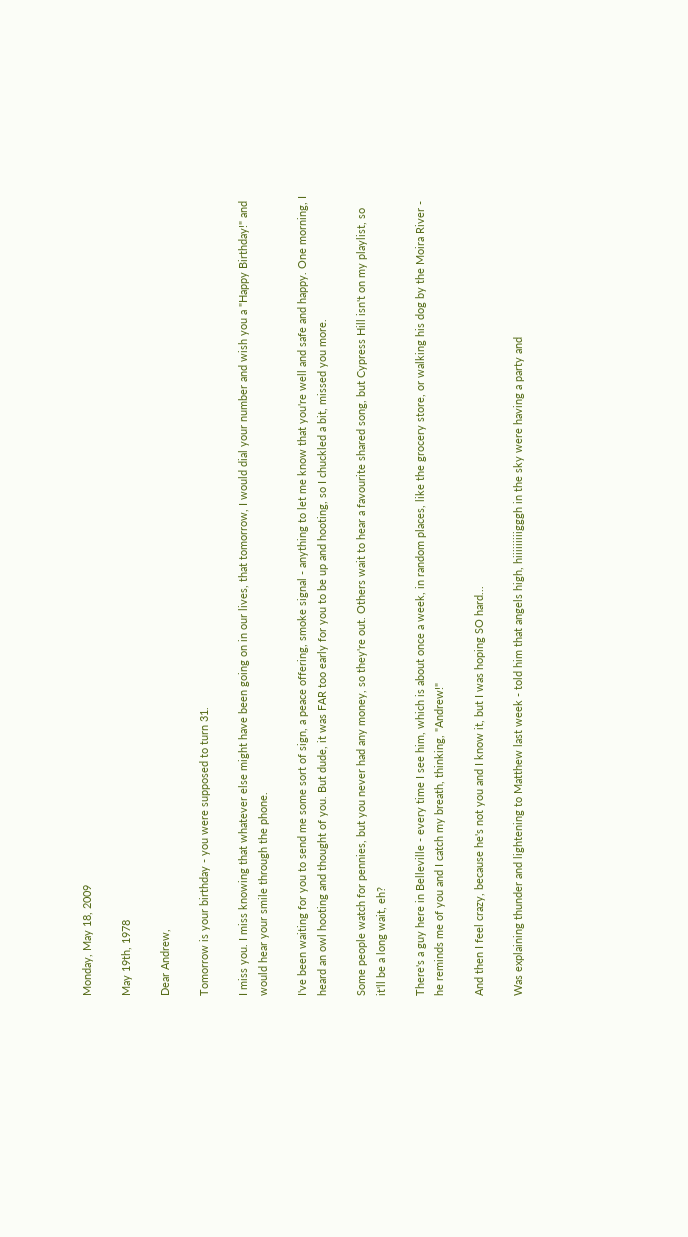Monday, May 18, 2009

May 19th, 1978

Dear Andrew,

Tomorrow is your birthday - you were supposed to turn 31.

I miss you. I miss knowing that whatever else might have been going on in our lives, that tomorrow, I would dial your number and wish you a "Happy Birthday!" and would hear your smile through the phone.

I've been waiting for you to send me some sort of sign, a peace offering, smoke signal - anything to let me know that you're well and safe and happy. One morning, I heard an owl hooting and thought of you. But dude, it was FAR too early for you to be up and hooting, so I chuckled a bit, missed you more.

Some people watch for pennies, but you never had any money, so they're out. Others wait to hear a favourite shared song, but Cypress Hill isn't on my playlist, so it'll be a long wait, eh?

There's a guy here in Belleville - every time I see him, which is about once a week, in random places, like the grocery store, or walking his dog by the Moira River - he reminds me of you and I catch my breath, thinking, "Andrew!"

And then I feel crazy, because he's not you and I know it, but I was hoping SO hard...

Was explaining thunder and lightening to Matthew last week - told him that angels high, hiiiiiiiiigggh in the sky were having a party and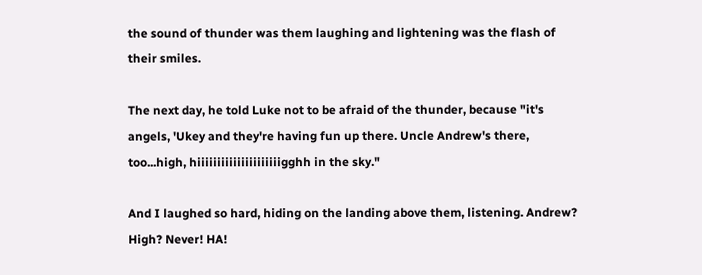the sound of thunder was them laughing and lightening was the flash of their smiles.

The next day, he told Luke not to be afraid of the thunder, because "it's angels, 'Ukey and they're having fun up there. Uncle Andrew's there, too...high, hiiiiiiiiiiiiiiiiiiiiigghh in the sky."

And I laughed so hard, hiding on the landing above them, listening. Andrew? High? Never! HA!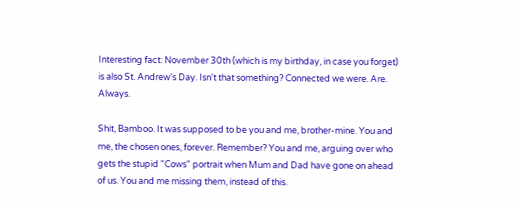Interesting fact: November 30th (which is my birthday, in case you forget) is also St. Andrew's Day. Isn't that something? Connected we were. Are. Always.

Shit, Bamboo. It was supposed to be you and me, brother-mine. You and me, the chosen ones, forever. Remember? You and me, arguing over who gets the stupid "Cows" portrait when Mum and Dad have gone on ahead of us. You and me missing them, instead of this.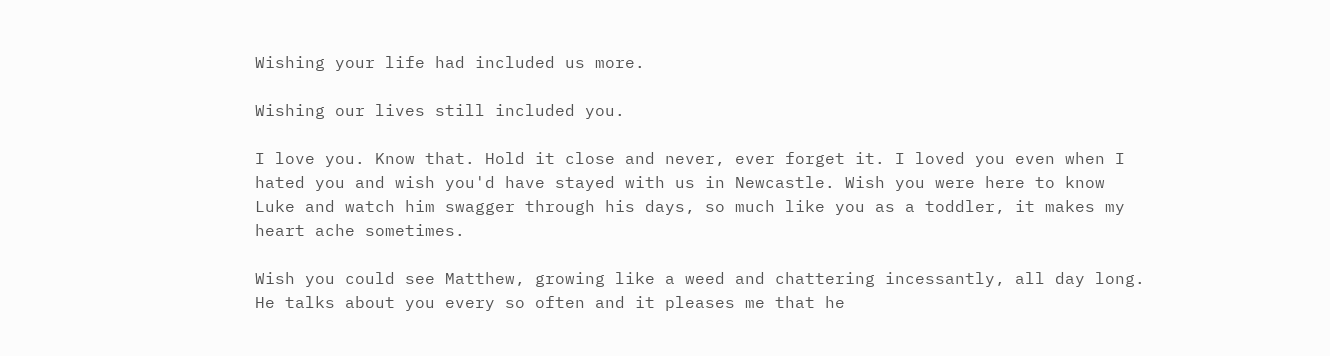Wishing your life had included us more.

Wishing our lives still included you.

I love you. Know that. Hold it close and never, ever forget it. I loved you even when I hated you and wish you'd have stayed with us in Newcastle. Wish you were here to know Luke and watch him swagger through his days, so much like you as a toddler, it makes my heart ache sometimes.

Wish you could see Matthew, growing like a weed and chattering incessantly, all day long. He talks about you every so often and it pleases me that he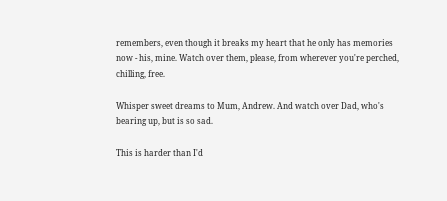remembers, even though it breaks my heart that he only has memories now - his, mine. Watch over them, please, from wherever you're perched, chilling, free.

Whisper sweet dreams to Mum, Andrew. And watch over Dad, who's bearing up, but is so sad.

This is harder than I'd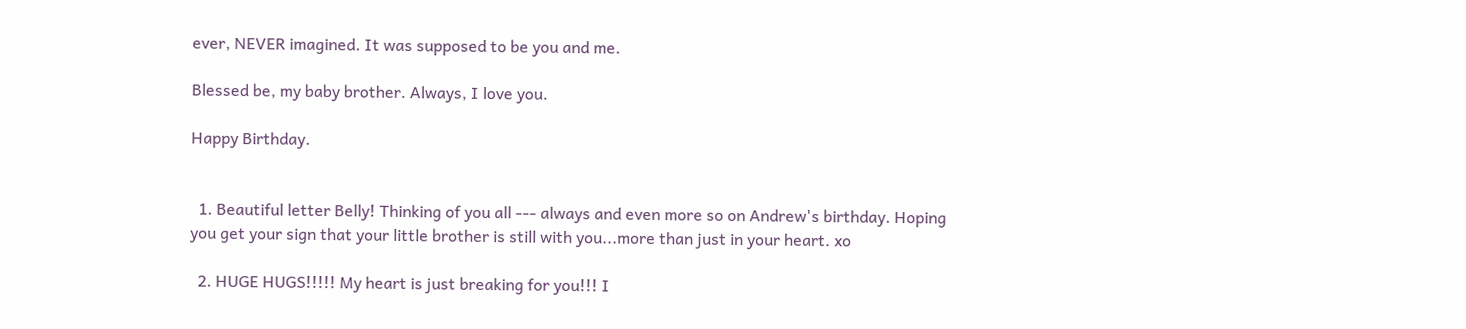ever, NEVER imagined. It was supposed to be you and me.

Blessed be, my baby brother. Always, I love you.

Happy Birthday.


  1. Beautiful letter Belly! Thinking of you all --- always and even more so on Andrew's birthday. Hoping you get your sign that your little brother is still with you...more than just in your heart. xo

  2. HUGE HUGS!!!!! My heart is just breaking for you!!! I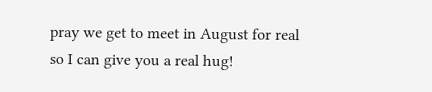pray we get to meet in August for real so I can give you a real hug!